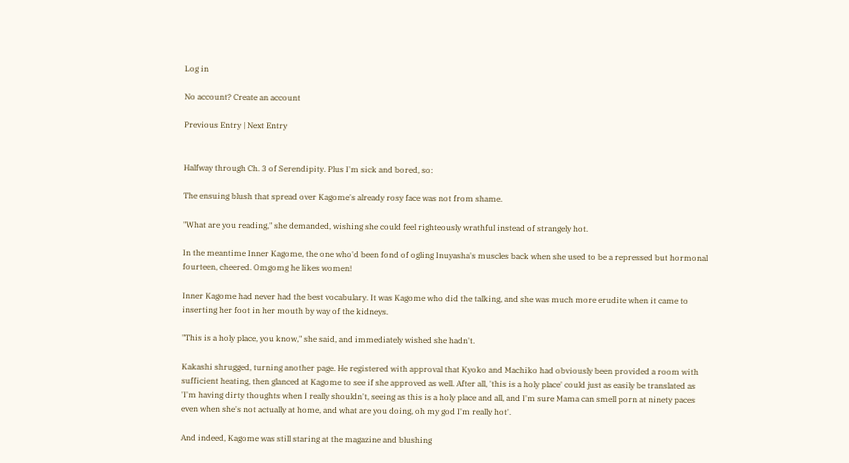Log in

No account? Create an account

Previous Entry | Next Entry


Halfway through Ch. 3 of Serendipity. Plus I'm sick and bored, so:

The ensuing blush that spread over Kagome's already rosy face was not from shame.

"What are you reading," she demanded, wishing she could feel righteously wrathful instead of strangely hot.

In the meantime Inner Kagome, the one who'd been fond of ogling Inuyasha's muscles back when she used to be a repressed but hormonal fourteen, cheered. Omgomg he likes women!

Inner Kagome had never had the best vocabulary. It was Kagome who did the talking, and she was much more erudite when it came to inserting her foot in her mouth by way of the kidneys.

"This is a holy place, you know," she said, and immediately wished she hadn't.

Kakashi shrugged, turning another page. He registered with approval that Kyoko and Machiko had obviously been provided a room with sufficient heating, then glanced at Kagome to see if she approved as well. After all, 'this is a holy place' could just as easily be translated as 'I'm having dirty thoughts when I really shouldn't, seeing as this is a holy place and all, and I'm sure Mama can smell porn at ninety paces even when she's not actually at home, and what are you doing, oh my god I'm really hot'.

And indeed, Kagome was still staring at the magazine and blushing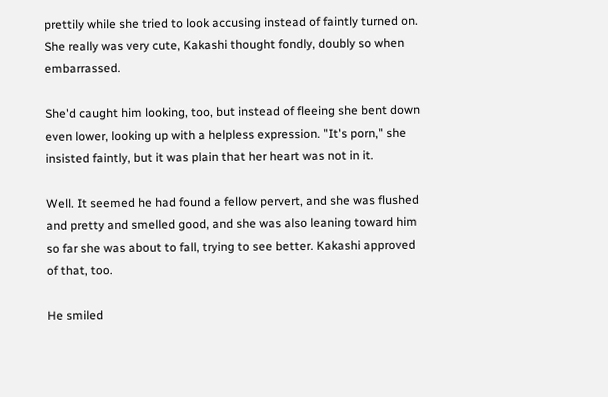prettily while she tried to look accusing instead of faintly turned on. She really was very cute, Kakashi thought fondly, doubly so when embarrassed.

She'd caught him looking, too, but instead of fleeing she bent down even lower, looking up with a helpless expression. "It's porn," she insisted faintly, but it was plain that her heart was not in it.

Well. It seemed he had found a fellow pervert, and she was flushed and pretty and smelled good, and she was also leaning toward him so far she was about to fall, trying to see better. Kakashi approved of that, too.

He smiled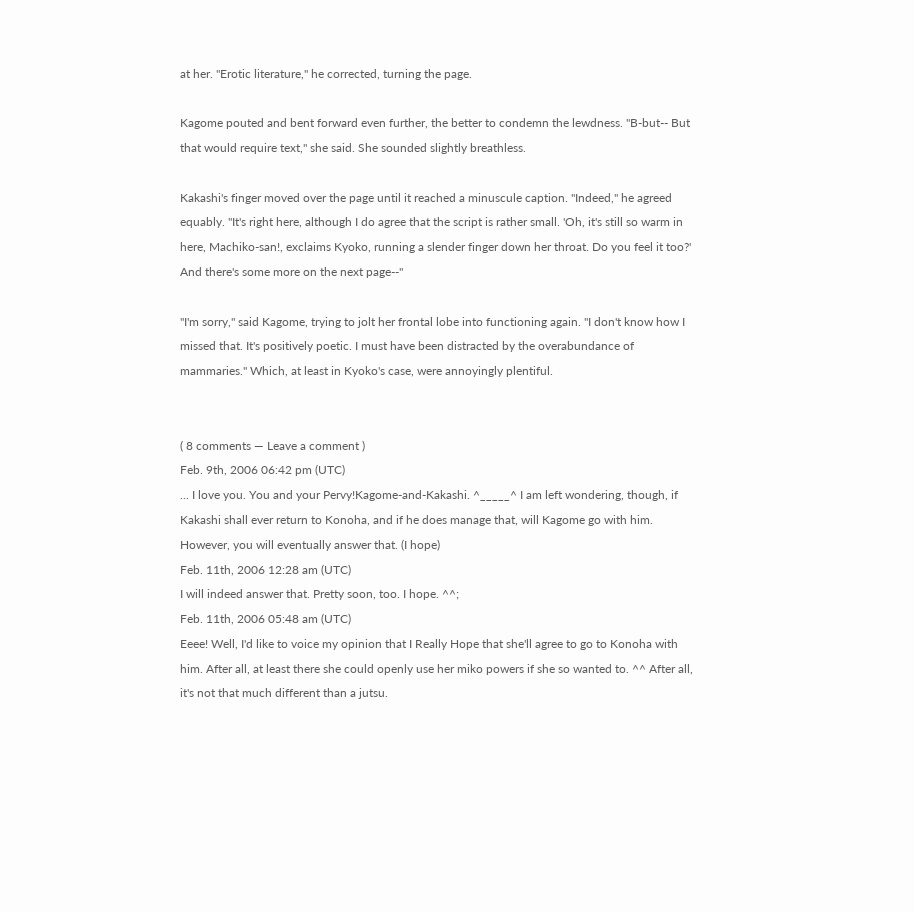at her. "Erotic literature," he corrected, turning the page.

Kagome pouted and bent forward even further, the better to condemn the lewdness. "B-but-- But that would require text," she said. She sounded slightly breathless.

Kakashi's finger moved over the page until it reached a minuscule caption. "Indeed," he agreed equably. "It's right here, although I do agree that the script is rather small. 'Oh, it's still so warm in here, Machiko-san!, exclaims Kyoko, running a slender finger down her throat. Do you feel it too?' And there's some more on the next page--"

"I'm sorry," said Kagome, trying to jolt her frontal lobe into functioning again. "I don't know how I missed that. It's positively poetic. I must have been distracted by the overabundance of mammaries." Which, at least in Kyoko's case, were annoyingly plentiful.


( 8 comments — Leave a comment )
Feb. 9th, 2006 06:42 pm (UTC)
... I love you. You and your Pervy!Kagome-and-Kakashi. ^_____^ I am left wondering, though, if Kakashi shall ever return to Konoha, and if he does manage that, will Kagome go with him. However, you will eventually answer that. (I hope)
Feb. 11th, 2006 12:28 am (UTC)
I will indeed answer that. Pretty soon, too. I hope. ^^;
Feb. 11th, 2006 05:48 am (UTC)
Eeee! Well, I'd like to voice my opinion that I Really Hope that she'll agree to go to Konoha with him. After all, at least there she could openly use her miko powers if she so wanted to. ^^ After all, it's not that much different than a jutsu.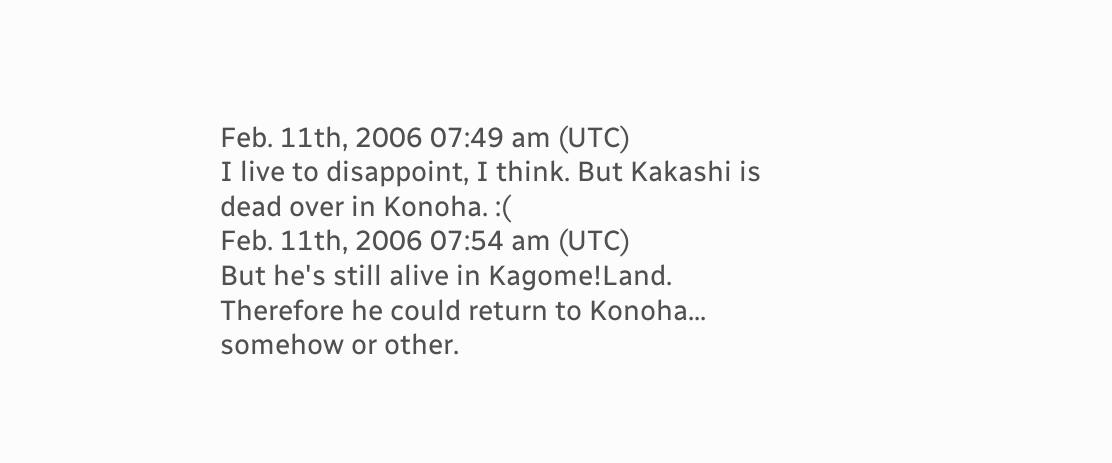Feb. 11th, 2006 07:49 am (UTC)
I live to disappoint, I think. But Kakashi is dead over in Konoha. :(
Feb. 11th, 2006 07:54 am (UTC)
But he's still alive in Kagome!Land. Therefore he could return to Konoha... somehow or other.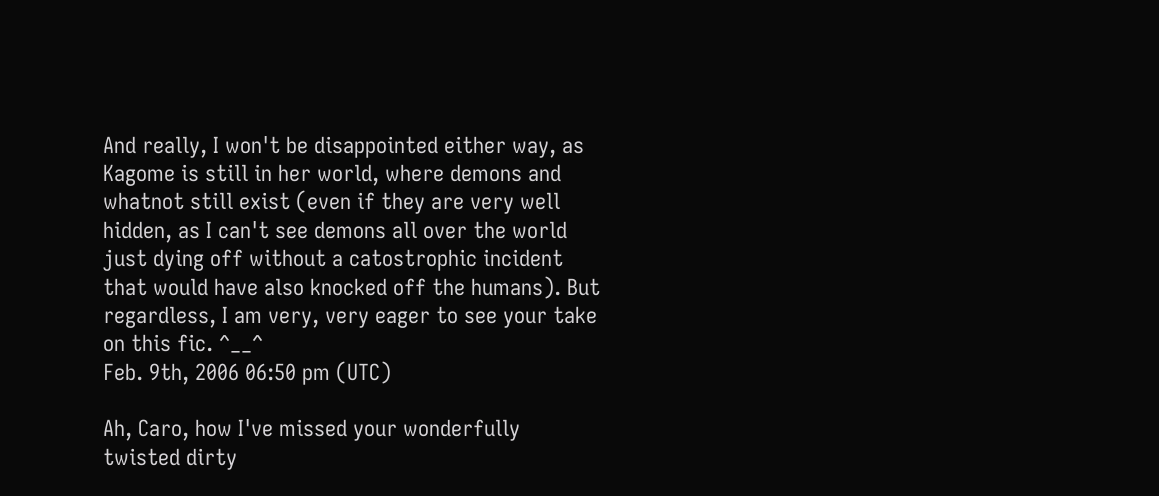And really, I won't be disappointed either way, as Kagome is still in her world, where demons and whatnot still exist (even if they are very well hidden, as I can't see demons all over the world just dying off without a catostrophic incident that would have also knocked off the humans). But regardless, I am very, very eager to see your take on this fic. ^__^
Feb. 9th, 2006 06:50 pm (UTC)

Ah, Caro, how I've missed your wonderfully twisted dirty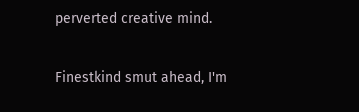perverted creative mind.

Finestkind smut ahead, I'm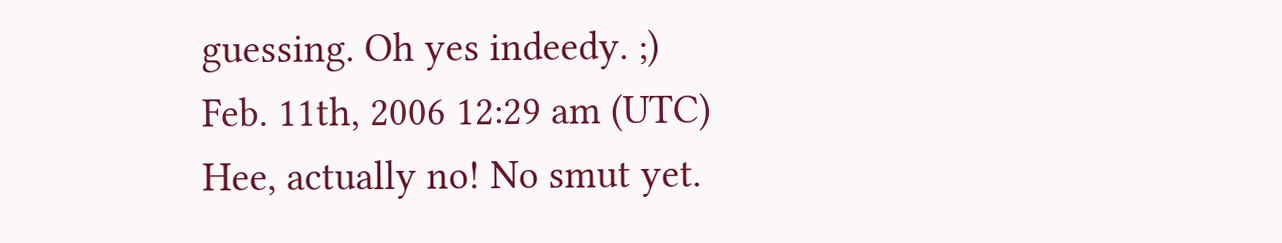guessing. Oh yes indeedy. ;)
Feb. 11th, 2006 12:29 am (UTC)
Hee, actually no! No smut yet.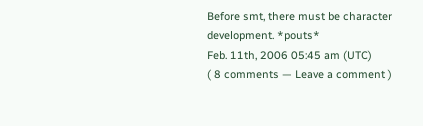Before smt, there must be character development. *pouts*
Feb. 11th, 2006 05:45 am (UTC)
( 8 comments — Leave a comment )